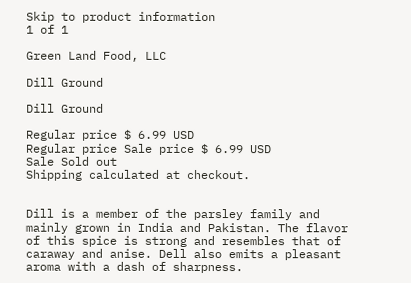Skip to product information
1 of 1

Green Land Food, LLC

Dill Ground

Dill Ground

Regular price $ 6.99 USD
Regular price Sale price $ 6.99 USD
Sale Sold out
Shipping calculated at checkout.


Dill is a member of the parsley family and mainly grown in India and Pakistan. The flavor of this spice is strong and resembles that of caraway and anise. Dell also emits a pleasant aroma with a dash of sharpness.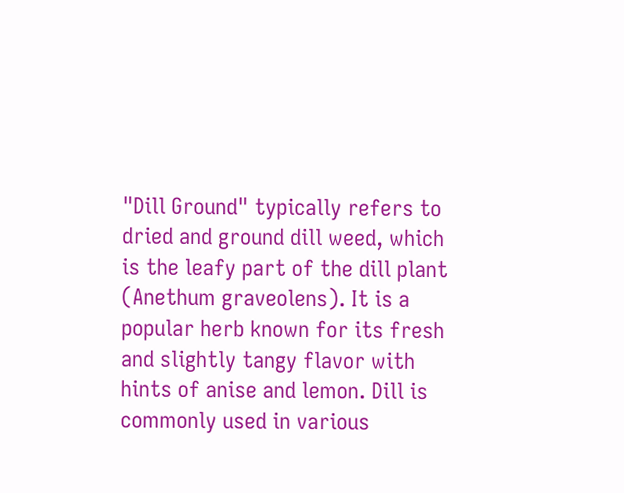"Dill Ground" typically refers to dried and ground dill weed, which is the leafy part of the dill plant (Anethum graveolens). It is a popular herb known for its fresh and slightly tangy flavor with hints of anise and lemon. Dill is commonly used in various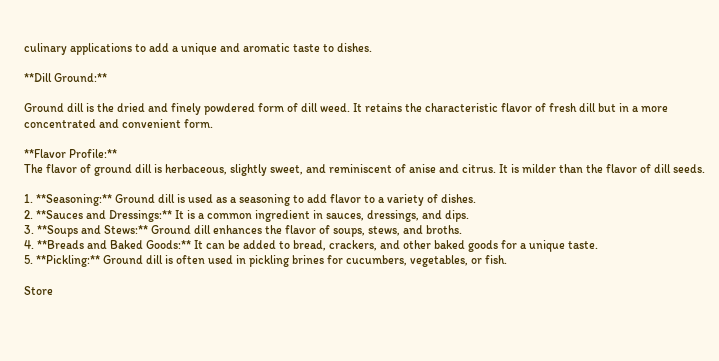culinary applications to add a unique and aromatic taste to dishes.

**Dill Ground:**

Ground dill is the dried and finely powdered form of dill weed. It retains the characteristic flavor of fresh dill but in a more concentrated and convenient form.

**Flavor Profile:**
The flavor of ground dill is herbaceous, slightly sweet, and reminiscent of anise and citrus. It is milder than the flavor of dill seeds.

1. **Seasoning:** Ground dill is used as a seasoning to add flavor to a variety of dishes.
2. **Sauces and Dressings:** It is a common ingredient in sauces, dressings, and dips.
3. **Soups and Stews:** Ground dill enhances the flavor of soups, stews, and broths.
4. **Breads and Baked Goods:** It can be added to bread, crackers, and other baked goods for a unique taste.
5. **Pickling:** Ground dill is often used in pickling brines for cucumbers, vegetables, or fish.

Store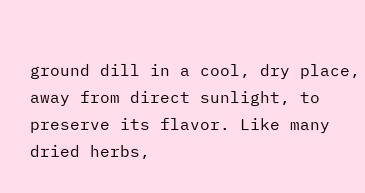ground dill in a cool, dry place, away from direct sunlight, to preserve its flavor. Like many dried herbs,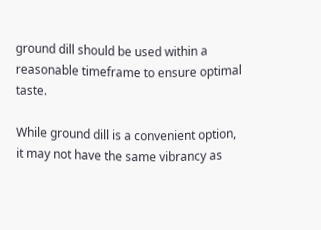ground dill should be used within a reasonable timeframe to ensure optimal taste.

While ground dill is a convenient option, it may not have the same vibrancy as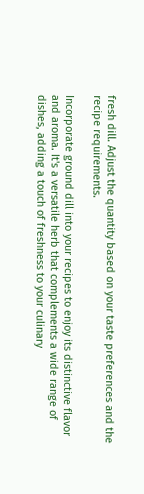fresh dill. Adjust the quantity based on your taste preferences and the recipe requirements.

Incorporate ground dill into your recipes to enjoy its distinctive flavor and aroma. It's a versatile herb that complements a wide range of dishes, adding a touch of freshness to your culinary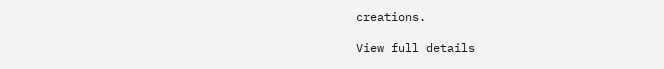creations.

View full details